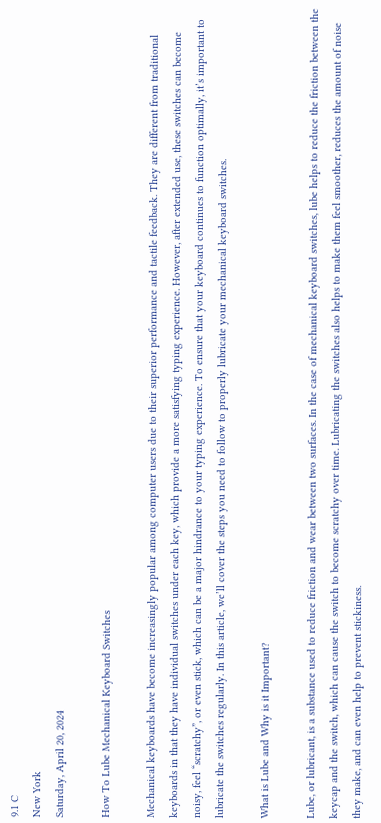9.1 C
New York
Saturday, April 20, 2024

How To Lube Mechanical Keyboard Switches

Mechanical keyboards have become increasingly popular among computer users due to their superior performance and tactile feedback. They are different from traditional keyboards in that they have individual switches under each key, which provide a more satisfying typing experience. However, after extended use, these switches can become noisy, feel “scratchy”, or even stick, which can be a major hindrance to your typing experience. To ensure that your keyboard continues to function optimally, it’s important to lubricate the switches regularly. In this article, we’ll cover the steps you need to follow to properly lubricate your mechanical keyboard switches.

What is Lube and Why is it Important?

Lube, or lubricant, is a substance used to reduce friction and wear between two surfaces. In the case of mechanical keyboard switches, lube helps to reduce the friction between the keycap and the switch, which can cause the switch to become scratchy over time. Lubricating the switches also helps to make them feel smoother, reduces the amount of noise they make, and can even help to prevent stickiness.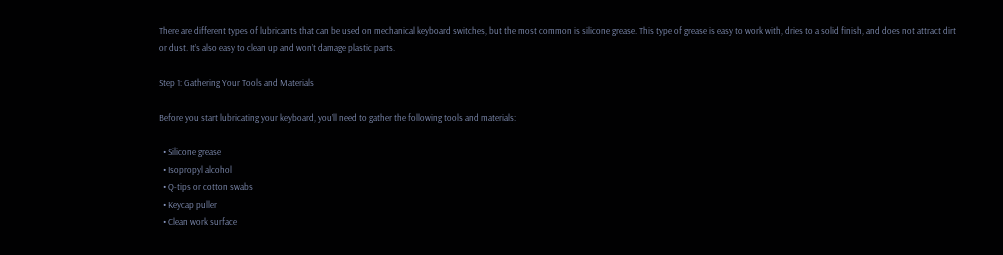There are different types of lubricants that can be used on mechanical keyboard switches, but the most common is silicone grease. This type of grease is easy to work with, dries to a solid finish, and does not attract dirt or dust. It’s also easy to clean up and won’t damage plastic parts.

Step 1: Gathering Your Tools and Materials

Before you start lubricating your keyboard, you’ll need to gather the following tools and materials:

  • Silicone grease
  • Isopropyl alcohol
  • Q-tips or cotton swabs
  • Keycap puller
  • Clean work surface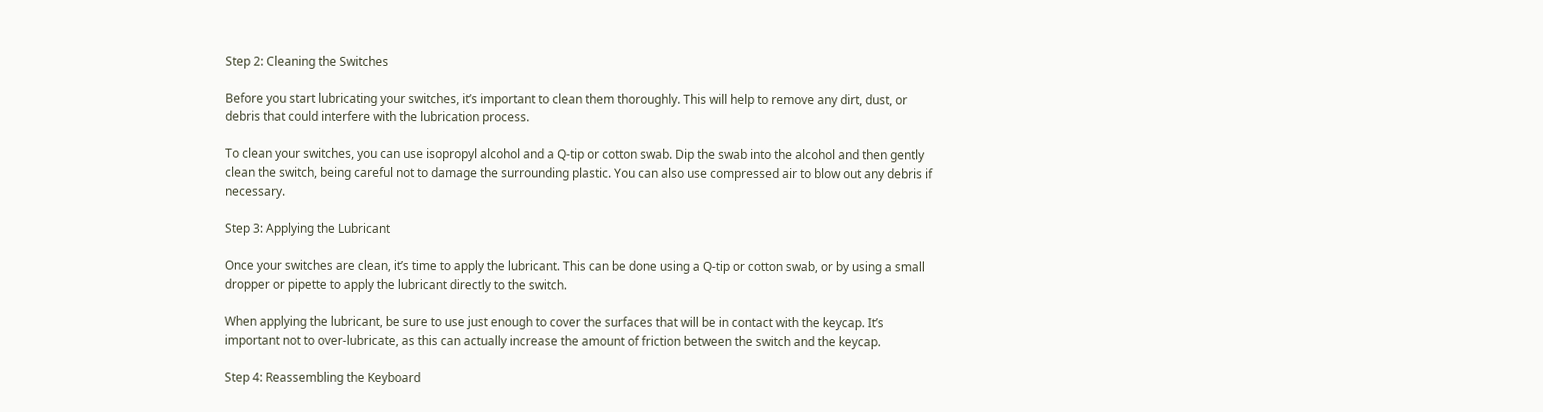Step 2: Cleaning the Switches

Before you start lubricating your switches, it’s important to clean them thoroughly. This will help to remove any dirt, dust, or debris that could interfere with the lubrication process.

To clean your switches, you can use isopropyl alcohol and a Q-tip or cotton swab. Dip the swab into the alcohol and then gently clean the switch, being careful not to damage the surrounding plastic. You can also use compressed air to blow out any debris if necessary.

Step 3: Applying the Lubricant

Once your switches are clean, it’s time to apply the lubricant. This can be done using a Q-tip or cotton swab, or by using a small dropper or pipette to apply the lubricant directly to the switch.

When applying the lubricant, be sure to use just enough to cover the surfaces that will be in contact with the keycap. It’s important not to over-lubricate, as this can actually increase the amount of friction between the switch and the keycap.

Step 4: Reassembling the Keyboard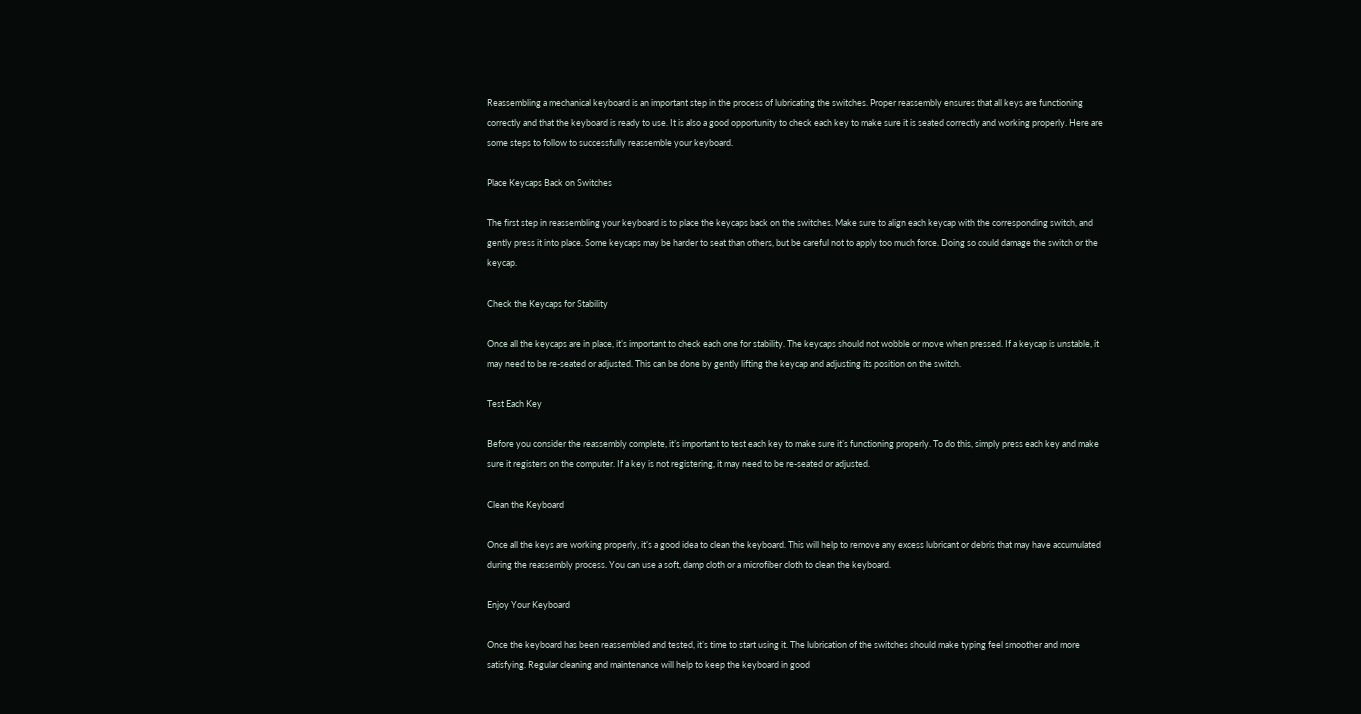Reassembling a mechanical keyboard is an important step in the process of lubricating the switches. Proper reassembly ensures that all keys are functioning correctly and that the keyboard is ready to use. It is also a good opportunity to check each key to make sure it is seated correctly and working properly. Here are some steps to follow to successfully reassemble your keyboard.

Place Keycaps Back on Switches

The first step in reassembling your keyboard is to place the keycaps back on the switches. Make sure to align each keycap with the corresponding switch, and gently press it into place. Some keycaps may be harder to seat than others, but be careful not to apply too much force. Doing so could damage the switch or the keycap.

Check the Keycaps for Stability

Once all the keycaps are in place, it’s important to check each one for stability. The keycaps should not wobble or move when pressed. If a keycap is unstable, it may need to be re-seated or adjusted. This can be done by gently lifting the keycap and adjusting its position on the switch.

Test Each Key

Before you consider the reassembly complete, it’s important to test each key to make sure it’s functioning properly. To do this, simply press each key and make sure it registers on the computer. If a key is not registering, it may need to be re-seated or adjusted.

Clean the Keyboard

Once all the keys are working properly, it’s a good idea to clean the keyboard. This will help to remove any excess lubricant or debris that may have accumulated during the reassembly process. You can use a soft, damp cloth or a microfiber cloth to clean the keyboard.

Enjoy Your Keyboard

Once the keyboard has been reassembled and tested, it’s time to start using it. The lubrication of the switches should make typing feel smoother and more satisfying. Regular cleaning and maintenance will help to keep the keyboard in good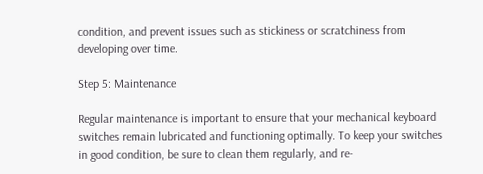condition, and prevent issues such as stickiness or scratchiness from developing over time.

Step 5: Maintenance

Regular maintenance is important to ensure that your mechanical keyboard switches remain lubricated and functioning optimally. To keep your switches in good condition, be sure to clean them regularly, and re-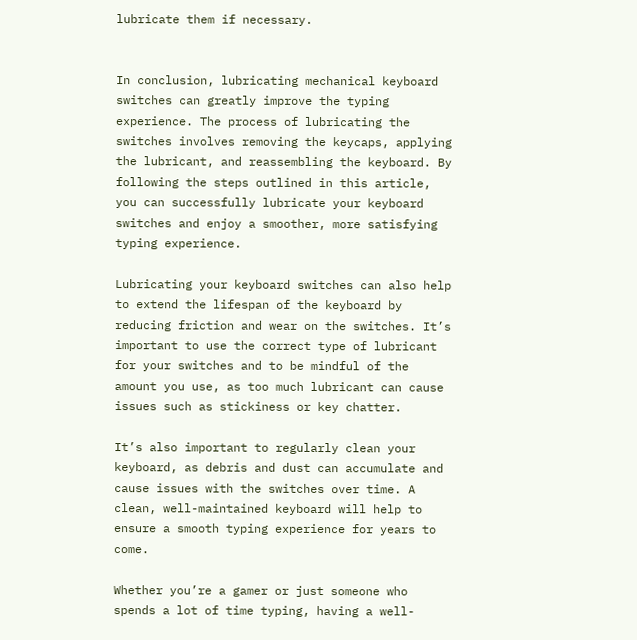lubricate them if necessary.


In conclusion, lubricating mechanical keyboard switches can greatly improve the typing experience. The process of lubricating the switches involves removing the keycaps, applying the lubricant, and reassembling the keyboard. By following the steps outlined in this article, you can successfully lubricate your keyboard switches and enjoy a smoother, more satisfying typing experience.

Lubricating your keyboard switches can also help to extend the lifespan of the keyboard by reducing friction and wear on the switches. It’s important to use the correct type of lubricant for your switches and to be mindful of the amount you use, as too much lubricant can cause issues such as stickiness or key chatter.

It’s also important to regularly clean your keyboard, as debris and dust can accumulate and cause issues with the switches over time. A clean, well-maintained keyboard will help to ensure a smooth typing experience for years to come.

Whether you’re a gamer or just someone who spends a lot of time typing, having a well-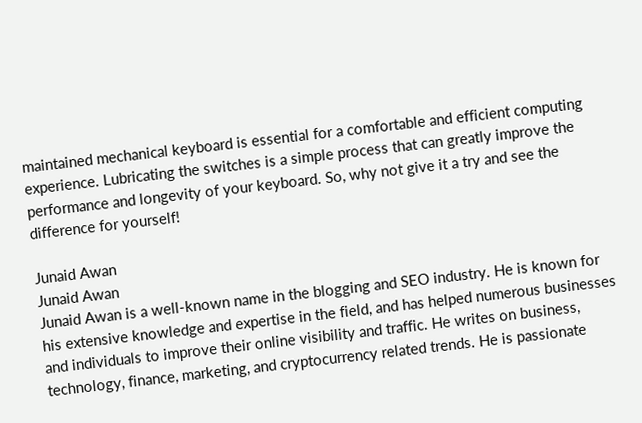maintained mechanical keyboard is essential for a comfortable and efficient computing experience. Lubricating the switches is a simple process that can greatly improve the performance and longevity of your keyboard. So, why not give it a try and see the difference for yourself!

Junaid Awan
Junaid Awan
Junaid Awan is a well-known name in the blogging and SEO industry. He is known for his extensive knowledge and expertise in the field, and has helped numerous businesses and individuals to improve their online visibility and traffic. He writes on business, technology, finance, marketing, and cryptocurrency related trends. He is passionate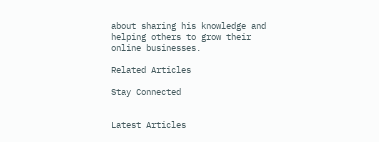about sharing his knowledge and helping others to grow their online businesses.

Related Articles

Stay Connected


Latest Articles